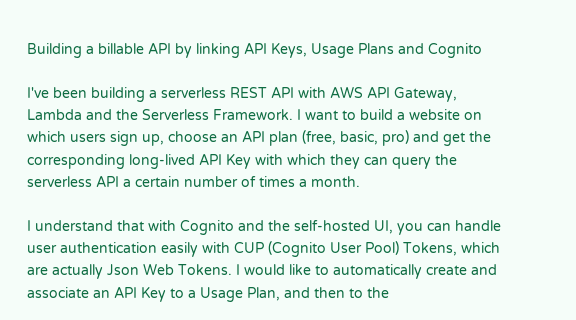Building a billable API by linking API Keys, Usage Plans and Cognito

I've been building a serverless REST API with AWS API Gateway, Lambda and the Serverless Framework. I want to build a website on which users sign up, choose an API plan (free, basic, pro) and get the corresponding long-lived API Key with which they can query the serverless API a certain number of times a month.

I understand that with Cognito and the self-hosted UI, you can handle user authentication easily with CUP (Cognito User Pool) Tokens, which are actually Json Web Tokens. I would like to automatically create and associate an API Key to a Usage Plan, and then to the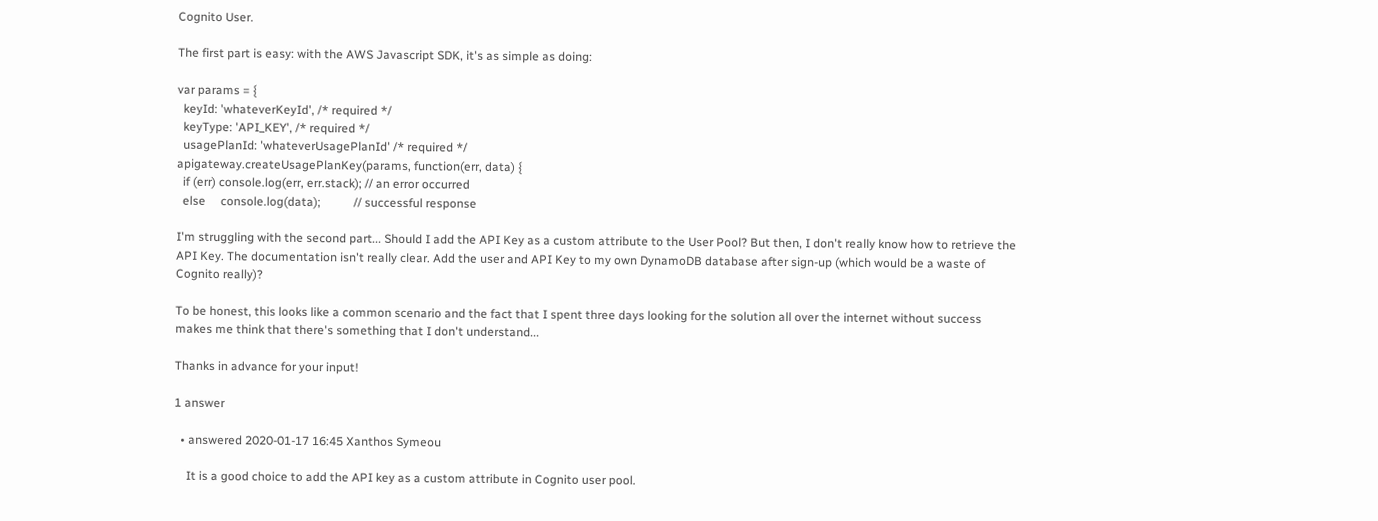Cognito User.

The first part is easy: with the AWS Javascript SDK, it's as simple as doing:

var params = {
  keyId: 'whateverKeyId', /* required */
  keyType: 'API_KEY', /* required */
  usagePlanId: 'whateverUsagePlanId' /* required */
apigateway.createUsagePlanKey(params, function(err, data) {
  if (err) console.log(err, err.stack); // an error occurred
  else     console.log(data);           // successful response

I'm struggling with the second part... Should I add the API Key as a custom attribute to the User Pool? But then, I don't really know how to retrieve the API Key. The documentation isn't really clear. Add the user and API Key to my own DynamoDB database after sign-up (which would be a waste of Cognito really)?

To be honest, this looks like a common scenario and the fact that I spent three days looking for the solution all over the internet without success makes me think that there's something that I don't understand...

Thanks in advance for your input!

1 answer

  • answered 2020-01-17 16:45 Xanthos Symeou

    It is a good choice to add the API key as a custom attribute in Cognito user pool.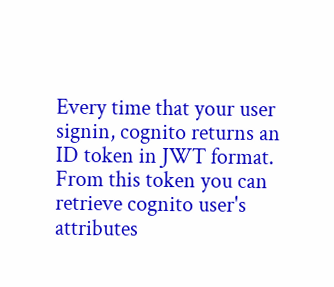Every time that your user signin, cognito returns an ID token in JWT format. From this token you can retrieve cognito user's attributes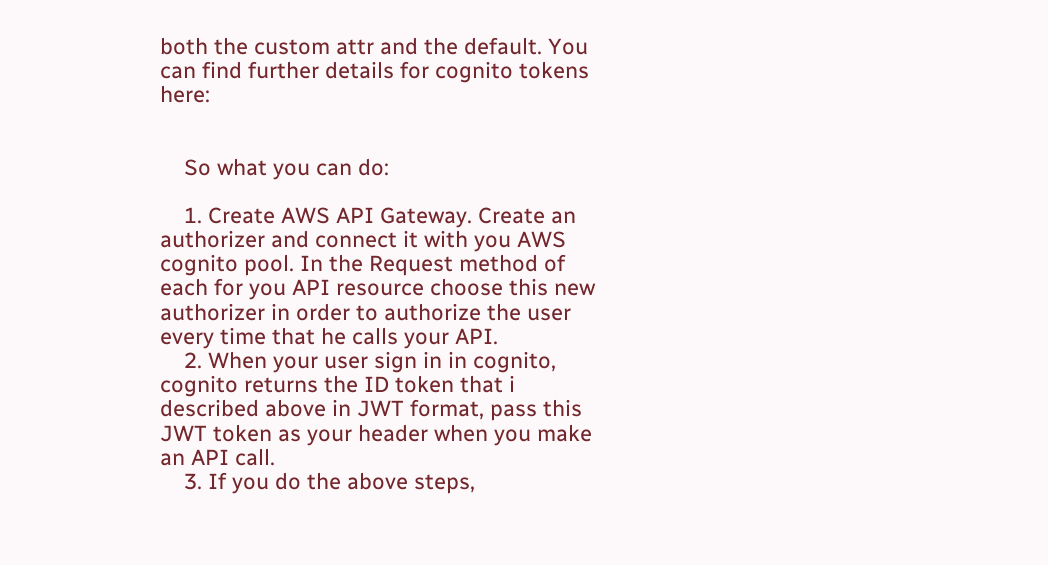both the custom attr and the default. You can find further details for cognito tokens here:


    So what you can do:

    1. Create AWS API Gateway. Create an authorizer and connect it with you AWS cognito pool. In the Request method of each for you API resource choose this new authorizer in order to authorize the user every time that he calls your API.
    2. When your user sign in in cognito, cognito returns the ID token that i described above in JWT format, pass this JWT token as your header when you make an API call.
    3. If you do the above steps,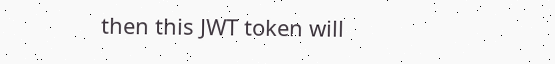then this JWT token will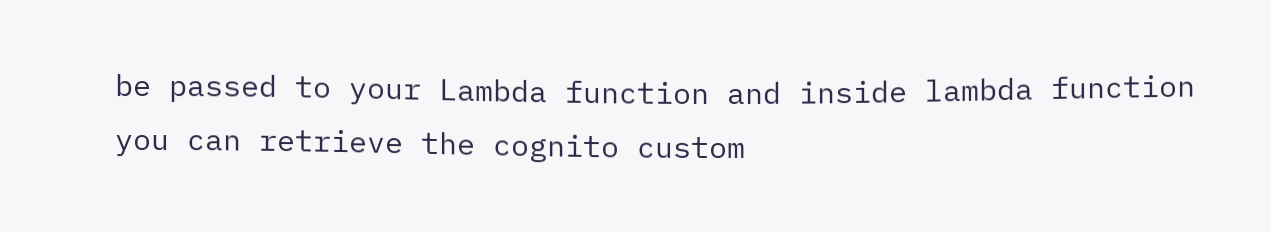be passed to your Lambda function and inside lambda function you can retrieve the cognito custom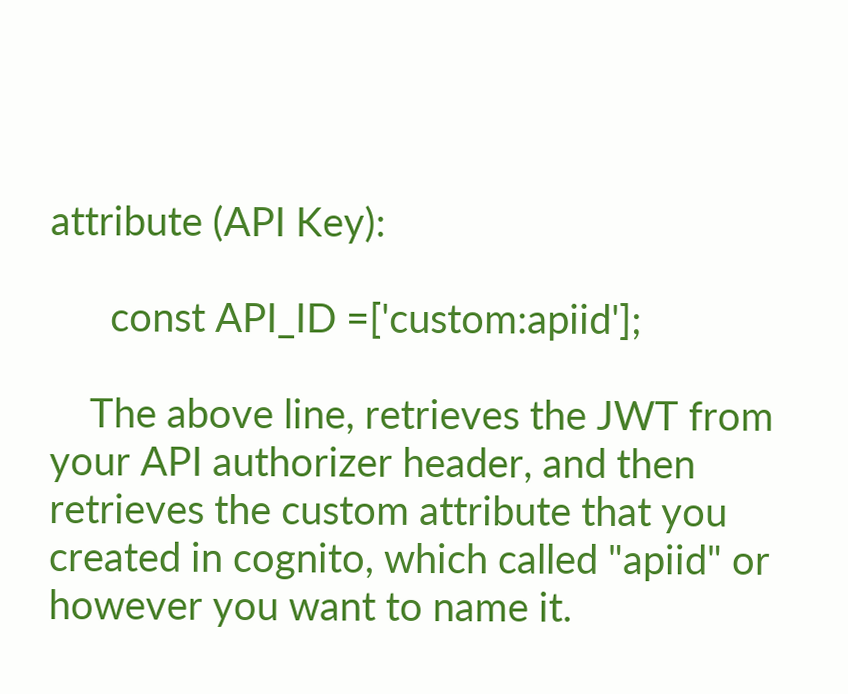attribute (API Key):

      const API_ID =['custom:apiid'];

    The above line, retrieves the JWT from your API authorizer header, and then retrieves the custom attribute that you created in cognito, which called "apiid" or however you want to name it.